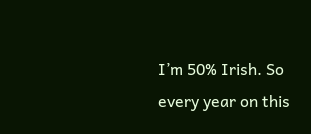I’m 50% Irish. So every year on this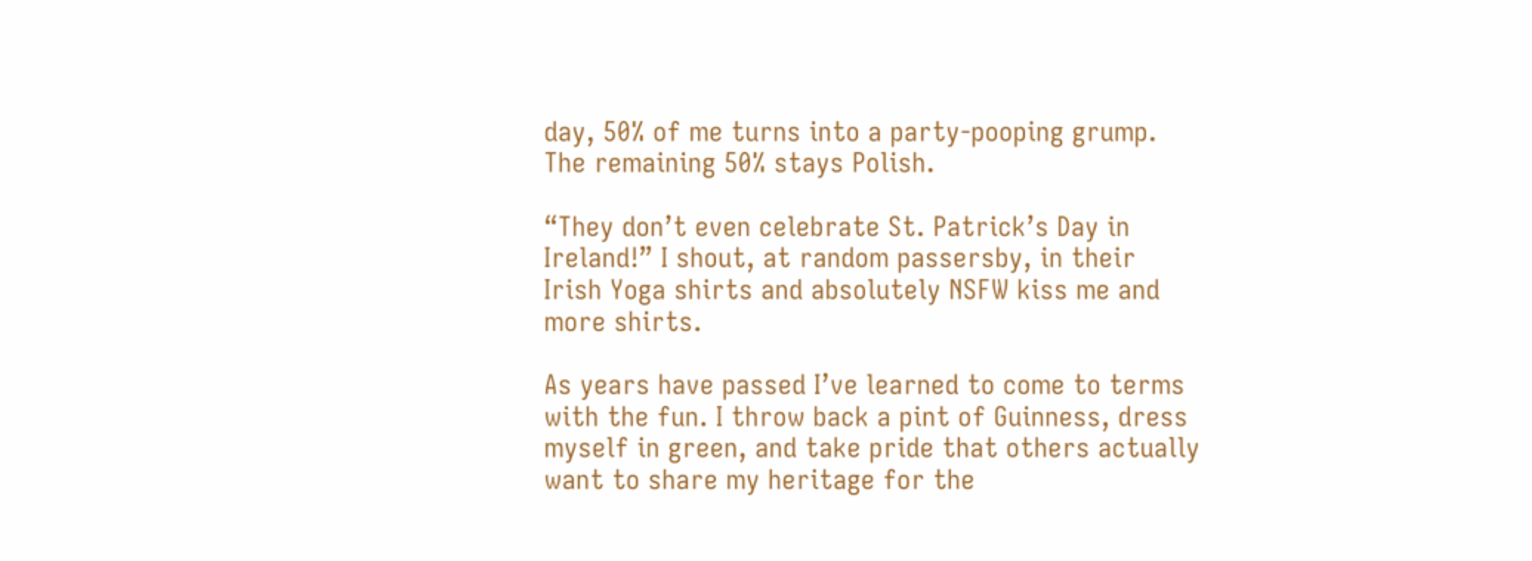day, 50% of me turns into a party-pooping grump. The remaining 50% stays Polish.

“They don’t even celebrate St. Patrick’s Day in Ireland!” I shout, at random passersby, in their Irish Yoga shirts and absolutely NSFW kiss me and more shirts.

As years have passed I’ve learned to come to terms with the fun. I throw back a pint of Guinness, dress myself in green, and take pride that others actually want to share my heritage for the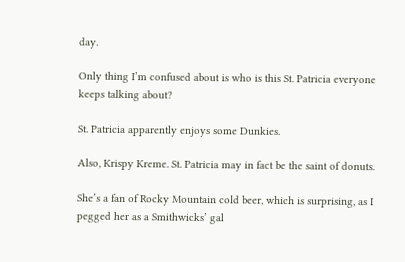day.

Only thing I’m confused about is who is this St. Patricia everyone keeps talking about?

St. Patricia apparently enjoys some Dunkies.

Also, Krispy Kreme. St. Patricia may in fact be the saint of donuts.

She’s a fan of Rocky Mountain cold beer, which is surprising, as I pegged her as a Smithwicks’ gal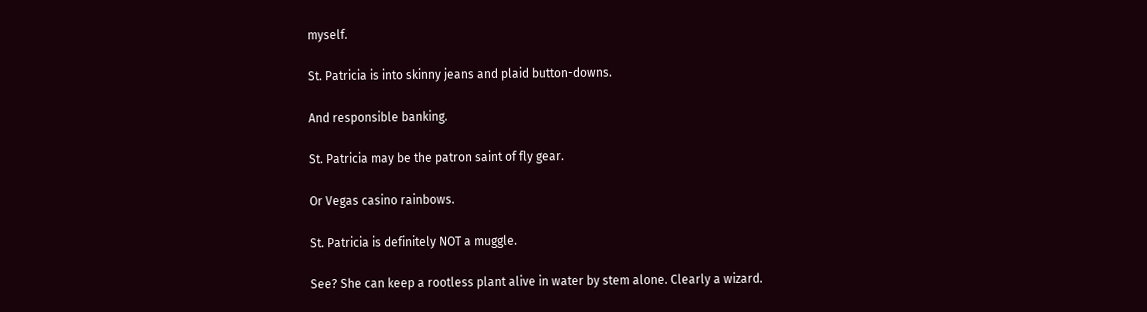myself.

St. Patricia is into skinny jeans and plaid button-downs.

And responsible banking.

St. Patricia may be the patron saint of fly gear.

Or Vegas casino rainbows.

St. Patricia is definitely NOT a muggle.

See? She can keep a rootless plant alive in water by stem alone. Clearly a wizard.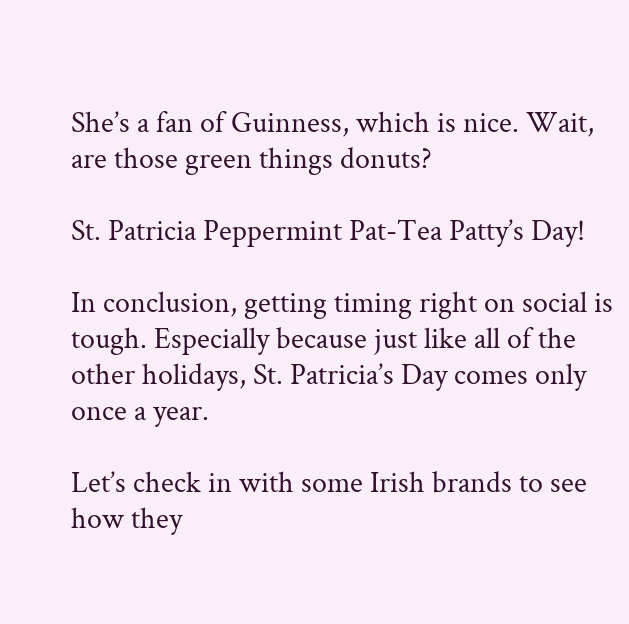She’s a fan of Guinness, which is nice. Wait, are those green things donuts?

St. Patricia Peppermint Pat-Tea Patty’s Day!

In conclusion, getting timing right on social is tough. Especially because just like all of the other holidays, St. Patricia’s Day comes only once a year.

Let’s check in with some Irish brands to see how they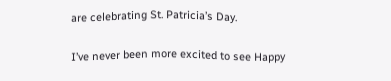are celebrating St. Patricia’s Day.

I’ve never been more excited to see Happy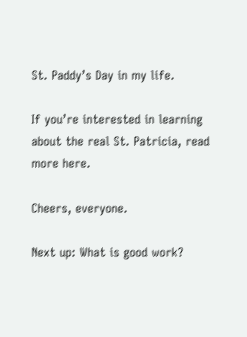St. Paddy’s Day in my life.

If you’re interested in learning about the real St. Patricia, read more here.

Cheers, everyone.

Next up: What is good work?